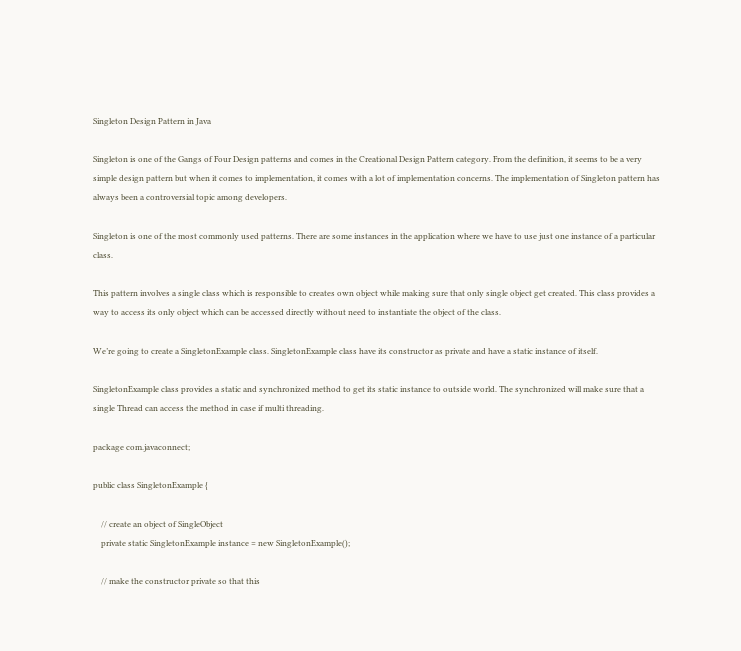Singleton Design Pattern in Java

Singleton is one of the Gangs of Four Design patterns and comes in the Creational Design Pattern category. From the definition, it seems to be a very simple design pattern but when it comes to implementation, it comes with a lot of implementation concerns. The implementation of Singleton pattern has always been a controversial topic among developers.

Singleton is one of the most commonly used patterns. There are some instances in the application where we have to use just one instance of a particular class.

This pattern involves a single class which is responsible to creates own object while making sure that only single object get created. This class provides a way to access its only object which can be accessed directly without need to instantiate the object of the class.

We’re going to create a SingletonExample class. SingletonExample class have its constructor as private and have a static instance of itself.

SingletonExample class provides a static and synchronized method to get its static instance to outside world. The synchronized will make sure that a single Thread can access the method in case if multi threading.

package com.javaconnect;

public class SingletonExample {

    // create an object of SingleObject
    private static SingletonExample instance = new SingletonExample();

    // make the constructor private so that this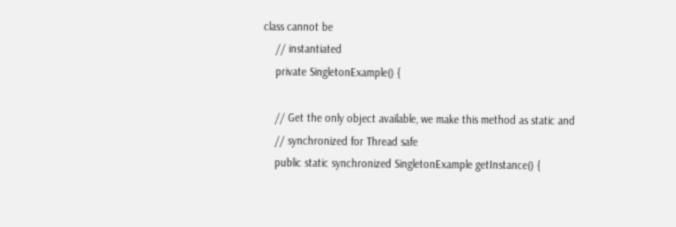class cannot be
    // instantiated
    private SingletonExample() {

    // Get the only object available, we make this method as static and
    // synchronized for Thread safe
    public static synchronized SingletonExample getInstance() {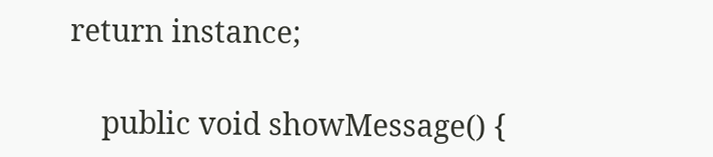return instance;

    public void showMessage() {